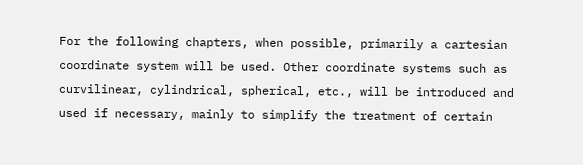For the following chapters, when possible, primarily a cartesian coordinate system will be used. Other coordinate systems such as curvilinear, cylindrical, spherical, etc., will be introduced and used if necessary, mainly to simplify the treatment of certain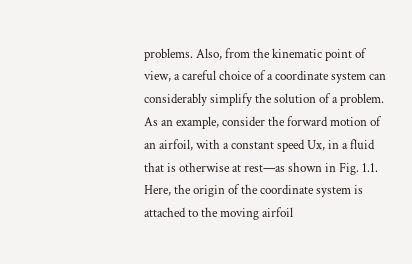problems. Also, from the kinematic point of view, a careful choice of a coordinate system can considerably simplify the solution of a problem. As an example, consider the forward motion of an airfoil, with a constant speed Ux, in a fluid that is otherwise at rest—as shown in Fig. 1.1. Here, the origin of the coordinate system is attached to the moving airfoil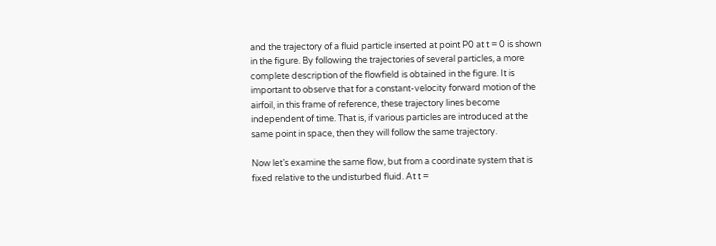and the trajectory of a fluid particle inserted at point P0 at t = 0 is shown in the figure. By following the trajectories of several particles, a more complete description of the flowfield is obtained in the figure. It is important to observe that for a constant-velocity forward motion of the airfoil, in this frame of reference, these trajectory lines become independent of time. That is, if various particles are introduced at the same point in space, then they will follow the same trajectory.

Now let’s examine the same flow, but from a coordinate system that is fixed relative to the undisturbed fluid. At t =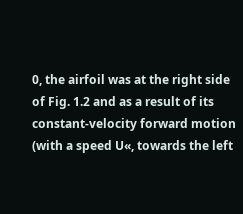0, the airfoil was at the right side of Fig. 1.2 and as a result of its constant-velocity forward motion (with a speed U«, towards the left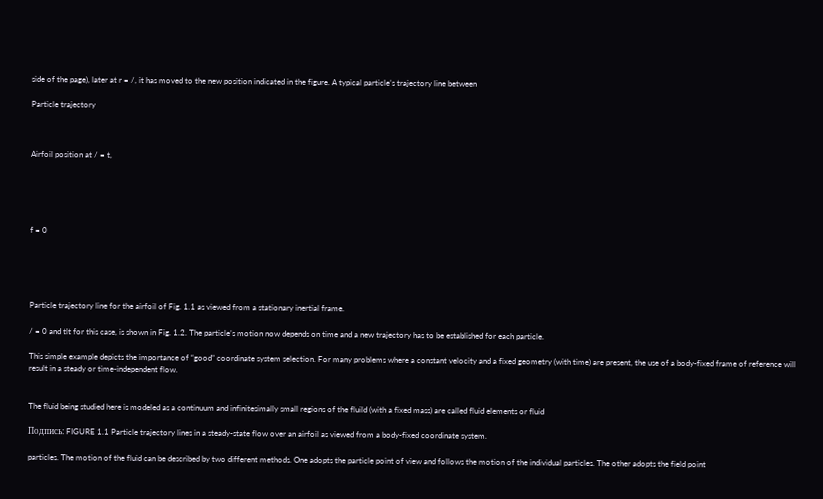side of the page), later at r = /, it has moved to the new position indicated in the figure. A typical particle’s trajectory line between

Particle trajectory



Airfoil position at / = t,





f = 0





Particle trajectory line for the airfoil of Fig. 1.1 as viewed from a stationary inertial frame.

/ = 0 and tlt for this case, is shown in Fig. 1.2. The particle’s motion now depends on time and a new trajectory has to be established for each particle.

This simple example depicts the importance of “good” coordinate system selection. For many problems where a constant velocity and a fixed geometry (with time) are present, the use of a body-fixed frame of reference will result in a steady or time-independent flow.


The fluid being studied here is modeled as a continuum and infinitesimally small regions of the fluild (with a fixed mass) are called fluid elements or fluid

Подпись: FIGURE 1.1 Particle trajectory lines in a steady-state flow over an airfoil as viewed from a body-fixed coordinate system.

particles. The motion of the fluid can be described by two different methods. One adopts the particle point of view and follows the motion of the individual particles. The other adopts the field point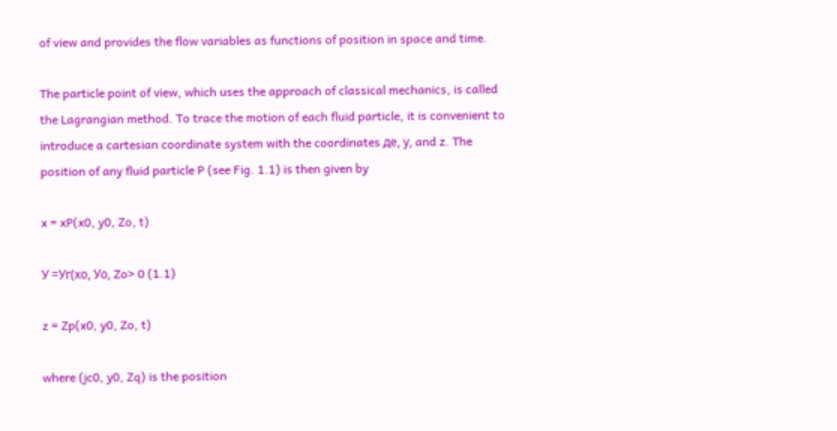of view and provides the flow variables as functions of position in space and time.

The particle point of view, which uses the approach of classical mechanics, is called the Lagrangian method. To trace the motion of each fluid particle, it is convenient to introduce a cartesian coordinate system with the coordinates де, у, and z. The position of any fluid particle P (see Fig. 1.1) is then given by

x = xP(x0, y0, Zo, t)

У =Уг(хо, Уо, Zo> 0 (1.1)

z = Zp(x0, y0, Zo, t)

where (jc0, y0, Zq) is the position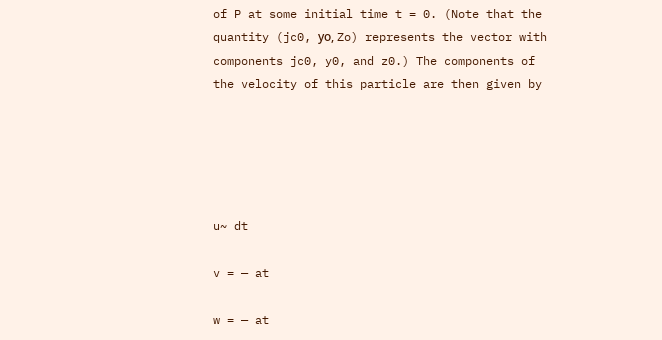of P at some initial time t = 0. (Note that the quantity (jc0, уо, Zo) represents the vector with components jc0, y0, and z0.) The components of the velocity of this particle are then given by





u~ dt

v = — at

w = — at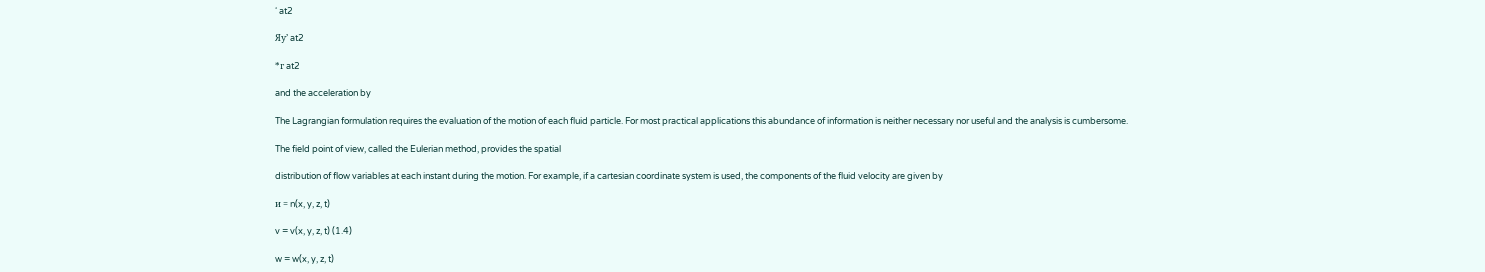‘ at2

Яу’ at2

*г at2

and the acceleration by

The Lagrangian formulation requires the evaluation of the motion of each fluid particle. For most practical applications this abundance of information is neither necessary nor useful and the analysis is cumbersome.

The field point of view, called the Eulerian method, provides the spatial

distribution of flow variables at each instant during the motion. For example, if a cartesian coordinate system is used, the components of the fluid velocity are given by

и = n(x, y, z, t)

v = v(x, y, z, t) (1.4)

w = w(x, y, z, t)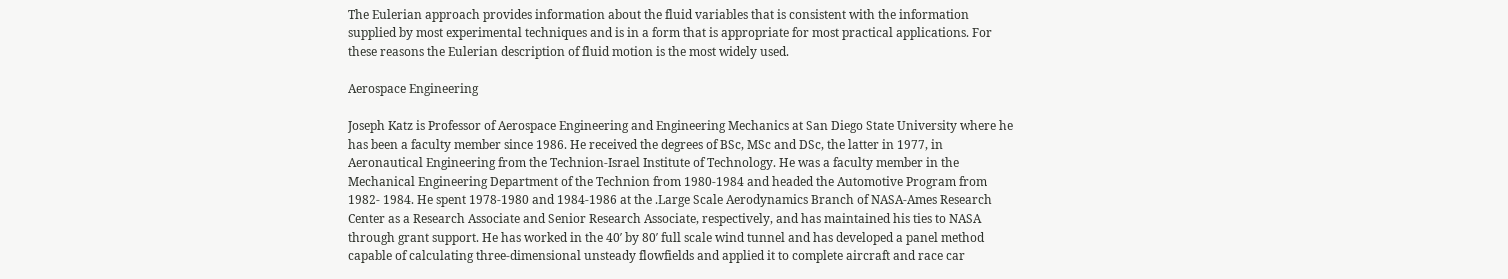The Eulerian approach provides information about the fluid variables that is consistent with the information supplied by most experimental techniques and is in a form that is appropriate for most practical applications. For these reasons the Eulerian description of fluid motion is the most widely used.

Aerospace Engineering

Joseph Katz is Professor of Aerospace Engineering and Engineering Mechanics at San Diego State University where he has been a faculty member since 1986. He received the degrees of BSc, MSc and DSc, the latter in 1977, in Aeronautical Engineering from the Technion-Israel Institute of Technology. He was a faculty member in the Mechanical Engineering Department of the Technion from 1980-1984 and headed the Automotive Program from 1982- 1984. He spent 1978-1980 and 1984-1986 at the .Large Scale Aerodynamics Branch of NASA-Ames Research Center as a Research Associate and Senior Research Associate, respectively, and has maintained his ties to NASA through grant support. He has worked in the 40′ by 80′ full scale wind tunnel and has developed a panel method capable of calculating three-dimensional unsteady flowfields and applied it to complete aircraft and race car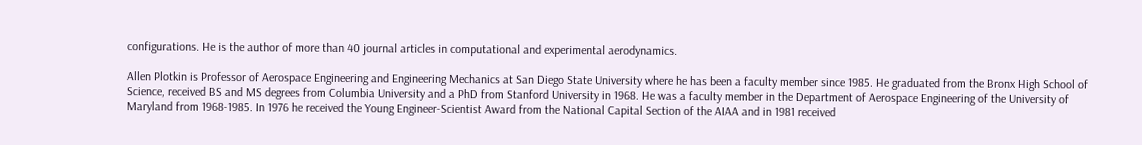configurations. He is the author of more than 40 journal articles in computational and experimental aerodynamics.

Allen Plotkin is Professor of Aerospace Engineering and Engineering Mechanics at San Diego State University where he has been a faculty member since 1985. He graduated from the Bronx High School of Science, received BS and MS degrees from Columbia University and a PhD from Stanford University in 1968. He was a faculty member in the Department of Aerospace Engineering of the University of Maryland from 1968-1985. In 1976 he received the Young Engineer-Scientist Award from the National Capital Section of the AIAA and in 1981 received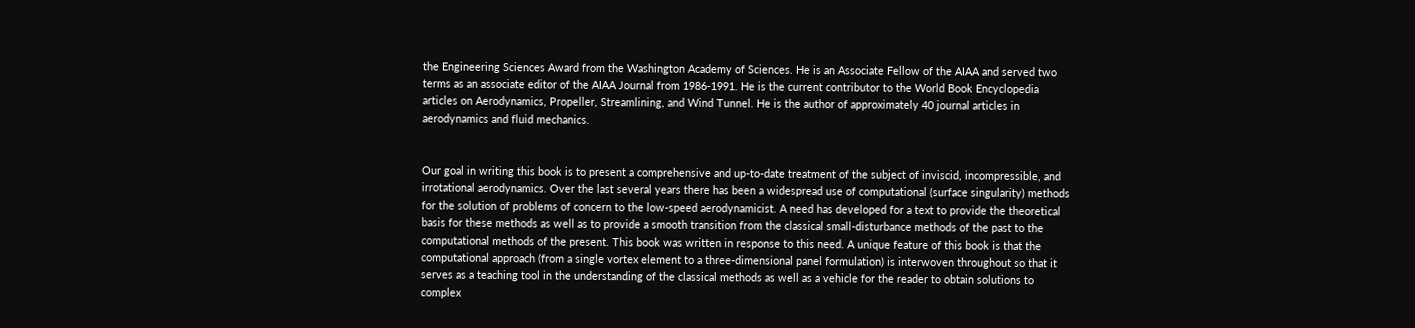the Engineering Sciences Award from the Washington Academy of Sciences. He is an Associate Fellow of the AIAA and served two terms as an associate editor of the AIAA Journal from 1986-1991. He is the current contributor to the World Book Encyclopedia articles on Aerodynamics, Propeller, Streamlining, and Wind Tunnel. He is the author of approximately 40 journal articles in aerodynamics and fluid mechanics.


Our goal in writing this book is to present a comprehensive and up-to-date treatment of the subject of inviscid, incompressible, and irrotational aerodynamics. Over the last several years there has been a widespread use of computational (surface singularity) methods for the solution of problems of concern to the low-speed aerodynamicist. A need has developed for a text to provide the theoretical basis for these methods as well as to provide a smooth transition from the classical small-disturbance methods of the past to the computational methods of the present. This book was written in response to this need. A unique feature of this book is that the computational approach (from a single vortex element to a three-dimensional panel formulation) is interwoven throughout so that it serves as a teaching tool in the understanding of the classical methods as well as a vehicle for the reader to obtain solutions to complex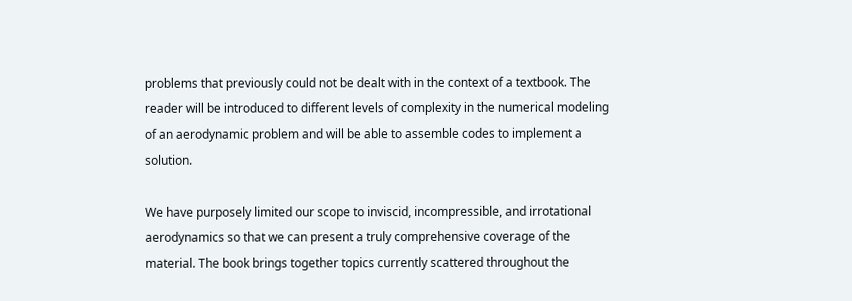problems that previously could not be dealt with in the context of a textbook. The reader will be introduced to different levels of complexity in the numerical modeling of an aerodynamic problem and will be able to assemble codes to implement a solution.

We have purposely limited our scope to inviscid, incompressible, and irrotational aerodynamics so that we can present a truly comprehensive coverage of the material. The book brings together topics currently scattered throughout the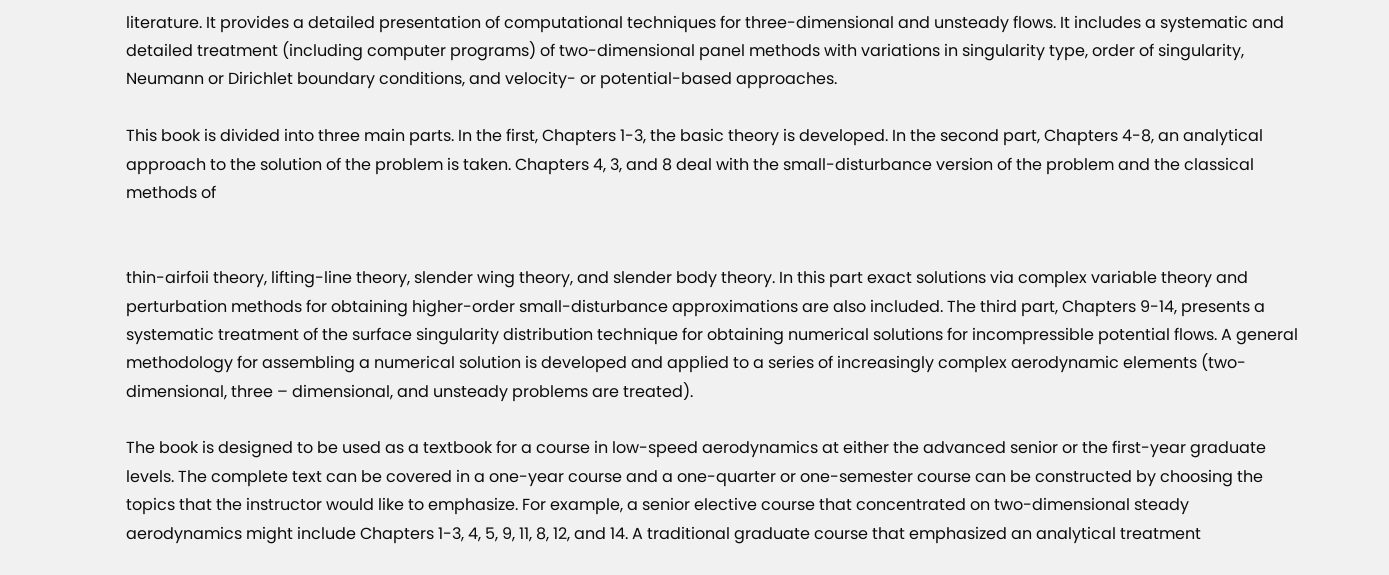literature. It provides a detailed presentation of computational techniques for three-dimensional and unsteady flows. It includes a systematic and detailed treatment (including computer programs) of two-dimensional panel methods with variations in singularity type, order of singularity, Neumann or Dirichlet boundary conditions, and velocity- or potential-based approaches.

This book is divided into three main parts. In the first, Chapters 1-3, the basic theory is developed. In the second part, Chapters 4-8, an analytical approach to the solution of the problem is taken. Chapters 4, 3, and 8 deal with the small-disturbance version of the problem and the classical methods of


thin-airfoii theory, lifting-line theory, slender wing theory, and slender body theory. In this part exact solutions via complex variable theory and perturbation methods for obtaining higher-order small-disturbance approximations are also included. The third part, Chapters 9-14, presents a systematic treatment of the surface singularity distribution technique for obtaining numerical solutions for incompressible potential flows. A general methodology for assembling a numerical solution is developed and applied to a series of increasingly complex aerodynamic elements (two-dimensional, three – dimensional, and unsteady problems are treated).

The book is designed to be used as a textbook for a course in low-speed aerodynamics at either the advanced senior or the first-year graduate levels. The complete text can be covered in a one-year course and a one-quarter or one-semester course can be constructed by choosing the topics that the instructor would like to emphasize. For example, a senior elective course that concentrated on two-dimensional steady aerodynamics might include Chapters 1-3, 4, 5, 9, 11, 8, 12, and 14. A traditional graduate course that emphasized an analytical treatment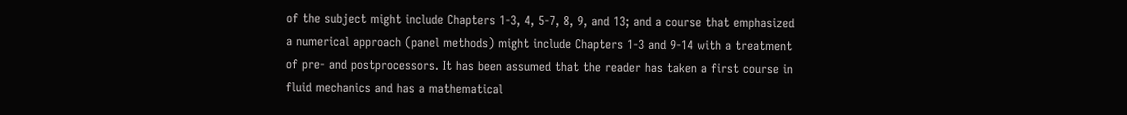of the subject might include Chapters 1-3, 4, 5-7, 8, 9, and 13; and a course that emphasized a numerical approach (panel methods) might include Chapters 1-3 and 9-14 with a treatment of pre- and postprocessors. It has been assumed that the reader has taken a first course in fluid mechanics and has a mathematical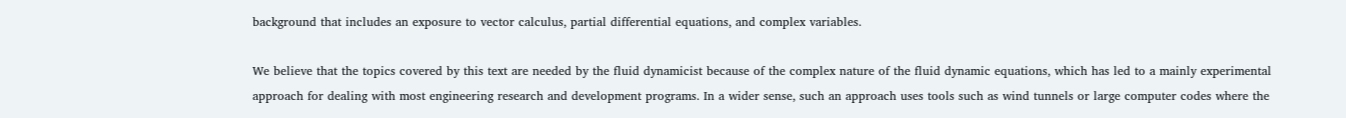background that includes an exposure to vector calculus, partial differential equations, and complex variables.

We believe that the topics covered by this text are needed by the fluid dynamicist because of the complex nature of the fluid dynamic equations, which has led to a mainly experimental approach for dealing with most engineering research and development programs. In a wider sense, such an approach uses tools such as wind tunnels or large computer codes where the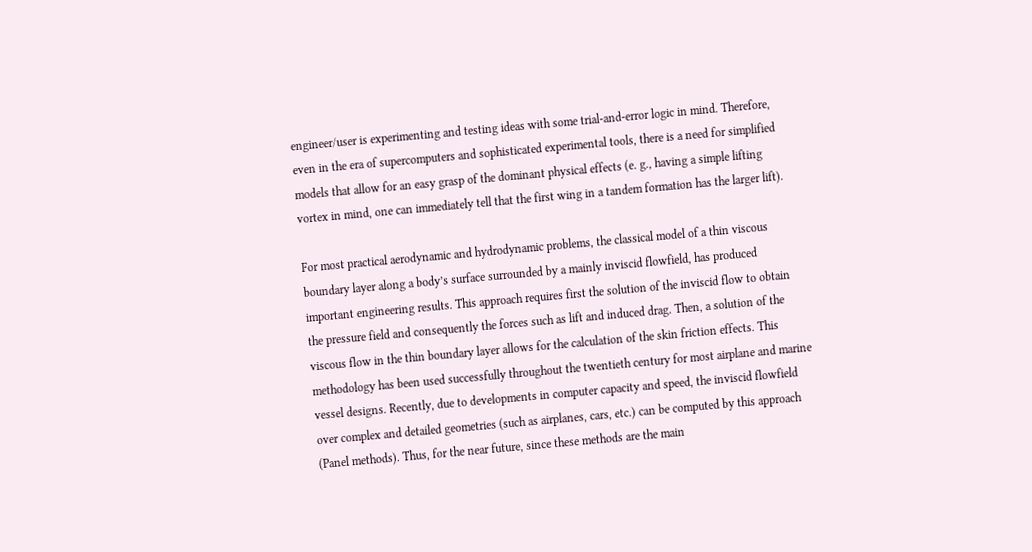engineer/user is experimenting and testing ideas with some trial-and-error logic in mind. Therefore, even in the era of supercomputers and sophisticated experimental tools, there is a need for simplified models that allow for an easy grasp of the dominant physical effects (e. g., having a simple lifting vortex in mind, one can immediately tell that the first wing in a tandem formation has the larger lift).

For most practical aerodynamic and hydrodynamic problems, the classical model of a thin viscous boundary layer along a body’s surface surrounded by a mainly inviscid flowfield, has produced important engineering results. This approach requires first the solution of the inviscid flow to obtain the pressure field and consequently the forces such as lift and induced drag. Then, a solution of the viscous flow in the thin boundary layer allows for the calculation of the skin friction effects. This methodology has been used successfully throughout the twentieth century for most airplane and marine vessel designs. Recently, due to developments in computer capacity and speed, the inviscid flowfield over complex and detailed geometries (such as airplanes, cars, etc.) can be computed by this approach (Panel methods). Thus, for the near future, since these methods are the main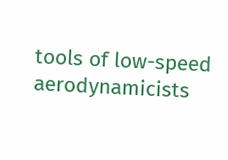tools of low-speed aerodynamicists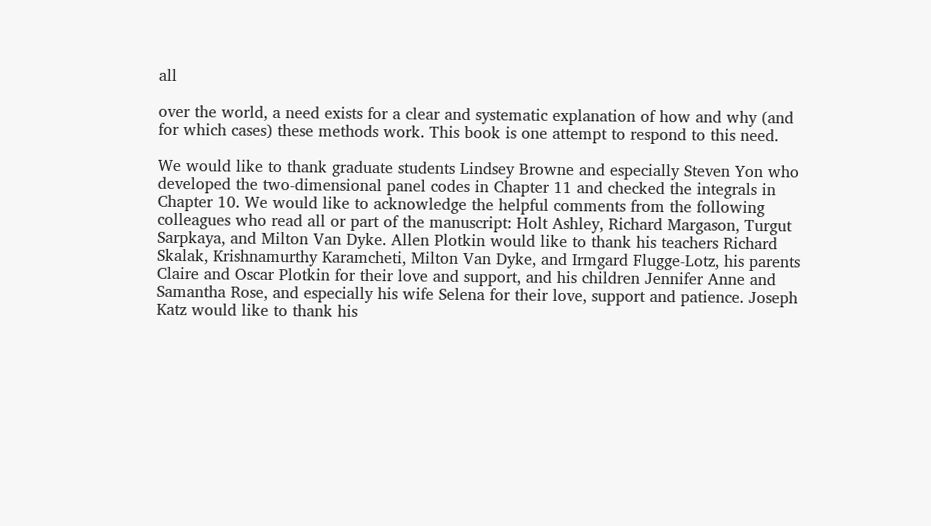all

over the world, a need exists for a clear and systematic explanation of how and why (and for which cases) these methods work. This book is one attempt to respond to this need.

We would like to thank graduate students Lindsey Browne and especially Steven Yon who developed the two-dimensional panel codes in Chapter 11 and checked the integrals in Chapter 10. We would like to acknowledge the helpful comments from the following colleagues who read all or part of the manuscript: Holt Ashley, Richard Margason, Turgut Sarpkaya, and Milton Van Dyke. Allen Plotkin would like to thank his teachers Richard Skalak, Krishnamurthy Karamcheti, Milton Van Dyke, and Irmgard Flugge-Lotz, his parents Claire and Oscar Plotkin for their love and support, and his children Jennifer Anne and Samantha Rose, and especially his wife Selena for their love, support and patience. Joseph Katz would like to thank his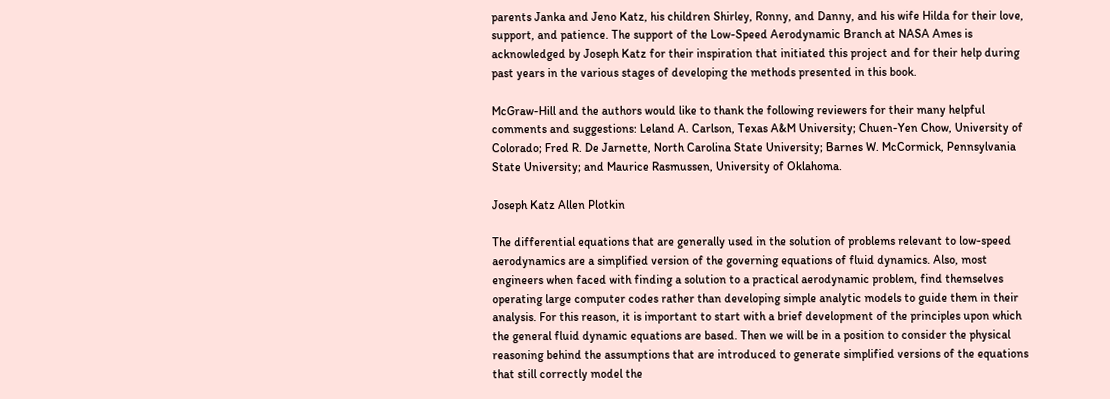parents Janka and Jeno Katz, his children Shirley, Ronny, and Danny, and his wife Hilda for their love, support, and patience. The support of the Low-Speed Aerodynamic Branch at NASA Ames is acknowledged by Joseph Katz for their inspiration that initiated this project and for their help during past years in the various stages of developing the methods presented in this book.

McGraw-Hill and the authors would like to thank the following reviewers for their many helpful comments and suggestions: Leland A. Carlson, Texas A&M University; Chuen-Yen Chow, University of Colorado; Fred R. De Jarnette, North Carolina State University; Barnes W. McCormick, Pennsylvania State University; and Maurice Rasmussen, University of Oklahoma.

Joseph Katz Allen Plotkin

The differential equations that are generally used in the solution of problems relevant to low-speed aerodynamics are a simplified version of the governing equations of fluid dynamics. Also, most engineers when faced with finding a solution to a practical aerodynamic problem, find themselves operating large computer codes rather than developing simple analytic models to guide them in their analysis. For this reason, it is important to start with a brief development of the principles upon which the general fluid dynamic equations are based. Then we will be in a position to consider the physical reasoning behind the assumptions that are introduced to generate simplified versions of the equations that still correctly model the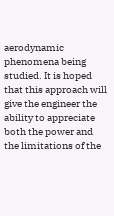aerodynamic phenomena being studied. It is hoped that this approach will give the engineer the ability to appreciate both the power and the limitations of the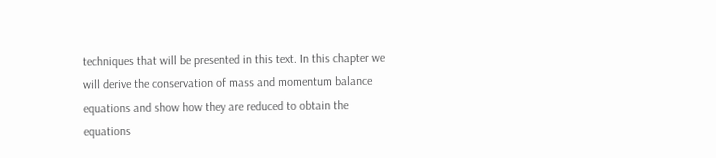techniques that will be presented in this text. In this chapter we will derive the conservation of mass and momentum balance equations and show how they are reduced to obtain the equations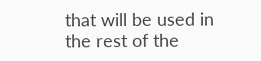that will be used in the rest of the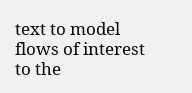text to model flows of interest to the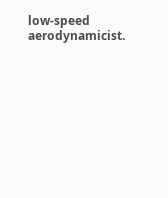low-speed aerodynamicist.